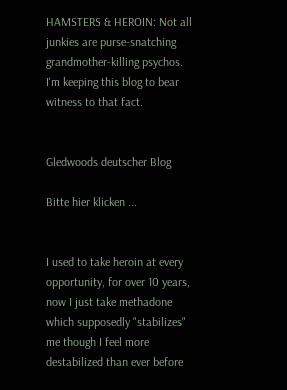HAMSTERS & HEROIN: Not all junkies are purse-snatching grandmother-killing psychos. I'm keeping this blog to bear witness to that fact.


Gledwoods deutscher Blog

Bitte hier klicken ...


I used to take heroin at every opportunity, for over 10 years, now I just take methadone which supposedly "stabilizes" me though I feel more destabilized than ever before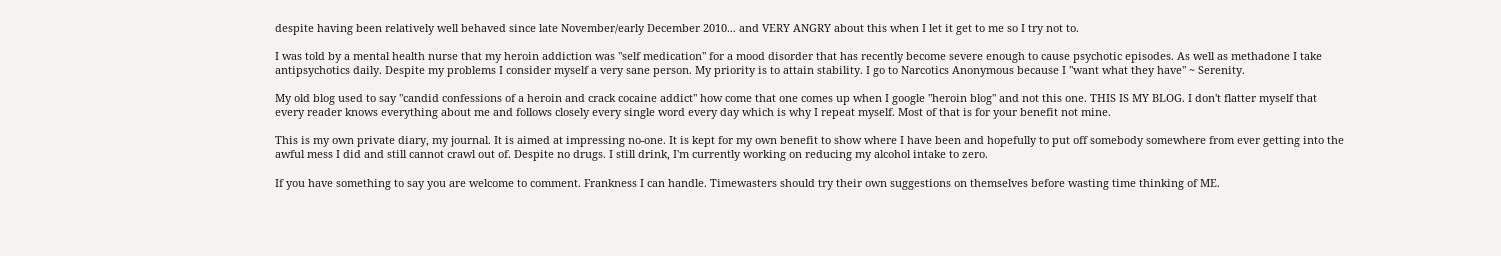despite having been relatively well behaved since late November/early December 2010... and VERY ANGRY about this when I let it get to me so I try not to.

I was told by a mental health nurse that my heroin addiction was "self medication" for a mood disorder that has recently become severe enough to cause psychotic episodes. As well as methadone I take antipsychotics daily. Despite my problems I consider myself a very sane person. My priority is to attain stability. I go to Narcotics Anonymous because I "want what they have" ~ Serenity.

My old blog used to say "candid confessions of a heroin and crack cocaine addict" how come that one comes up when I google "heroin blog" and not this one. THIS IS MY BLOG. I don't flatter myself that every reader knows everything about me and follows closely every single word every day which is why I repeat myself. Most of that is for your benefit not mine.

This is my own private diary, my journal. It is aimed at impressing no-one. It is kept for my own benefit to show where I have been and hopefully to put off somebody somewhere from ever getting into the awful mess I did and still cannot crawl out of. Despite no drugs. I still drink, I'm currently working on reducing my alcohol intake to zero.

If you have something to say you are welcome to comment. Frankness I can handle. Timewasters should try their own suggestions on themselves before wasting time thinking of ME.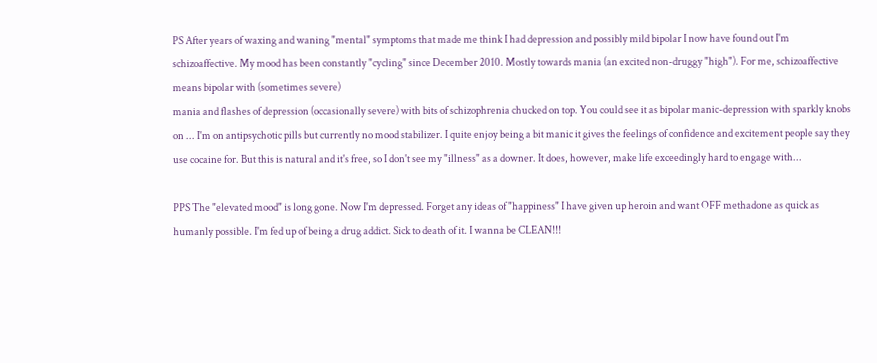PS After years of waxing and waning "mental" symptoms that made me think I had depression and possibly mild bipolar I now have found out I'm schizoaffective. My mood has been constantly "cycling" since December 2010. Mostly towards mania (an excited non-druggy "high"). For me, schizoaffective means bipolar with (sometimes severe)
mania and flashes of depression (occasionally severe) with bits of schizophrenia chucked on top. You could see it as bipolar manic-depression with sparkly knobs on ... I'm on antipsychotic pills but currently no mood stabilizer. I quite enjoy being a bit manic it gives the feelings of confidence and excitement people say they use cocaine for. But this is natural and it's free, so I don't see my "illness" as a downer. It does, however, make life exceedingly hard to engage with...

PPS The "elevated mood" is long gone. Now I'm depressed. Forget any ideas of "happiness" I have given up heroin and want OFF methadone as quick as humanly possible. I'm fed up of being a drug addict. Sick to death of it. I wanna be CLEAN!!!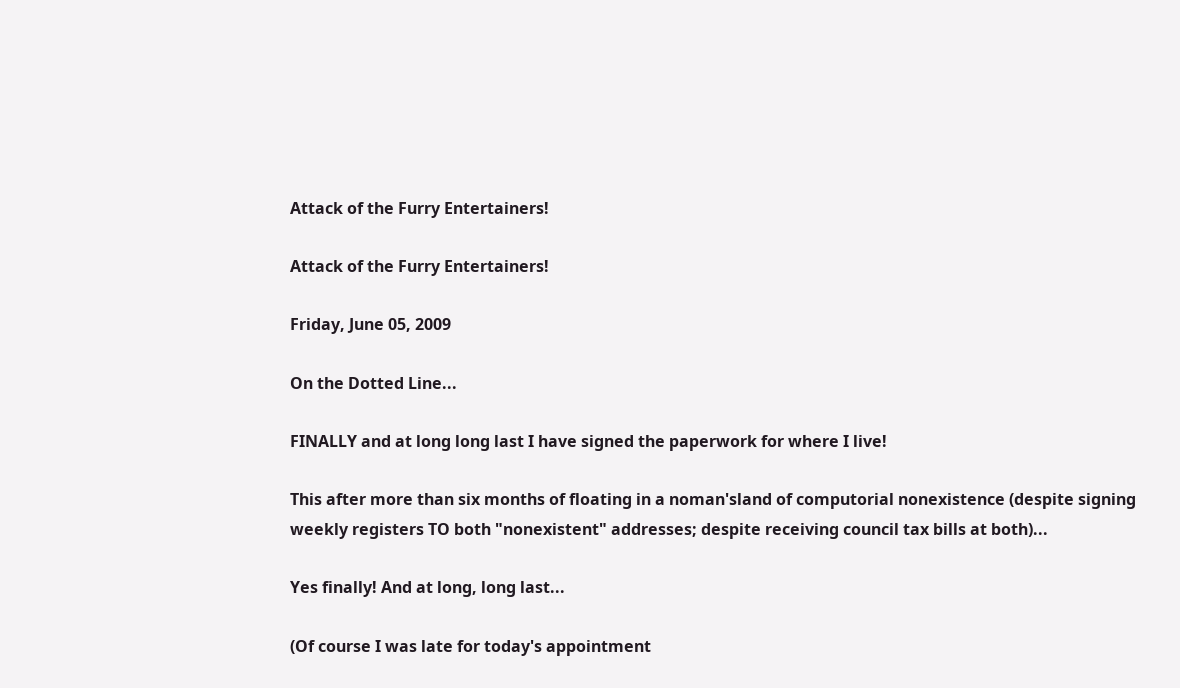Attack of the Furry Entertainers!

Attack of the Furry Entertainers!

Friday, June 05, 2009

On the Dotted Line...

FINALLY and at long long last I have signed the paperwork for where I live!

This after more than six months of floating in a noman'sland of computorial nonexistence (despite signing weekly registers TO both "nonexistent" addresses; despite receiving council tax bills at both)...

Yes finally! And at long, long last...

(Of course I was late for today's appointment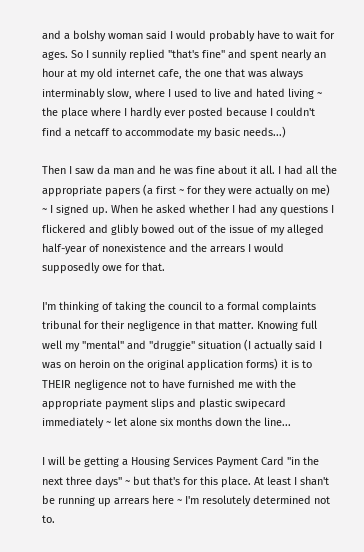and a bolshy woman said I would probably have to wait for ages. So I sunnily replied "that's fine" and spent nearly an hour at my old internet cafe, the one that was always interminably slow, where I used to live and hated living ~ the place where I hardly ever posted because I couldn't find a netcaff to accommodate my basic needs...)

Then I saw da man and he was fine about it all. I had all the appropriate papers (a first ~ for they were actually on me) ~ I signed up. When he asked whether I had any questions I flickered and glibly bowed out of the issue of my alleged half-year of nonexistence and the arrears I would supposedly owe for that.

I'm thinking of taking the council to a formal complaints tribunal for their negligence in that matter. Knowing full well my "mental" and "druggie" situation (I actually said I was on heroin on the original application forms) it is to THEIR negligence not to have furnished me with the appropriate payment slips and plastic swipecard immediately ~ let alone six months down the line...

I will be getting a Housing Services Payment Card "in the next three days" ~ but that's for this place. At least I shan't be running up arrears here ~ I'm resolutely determined not to.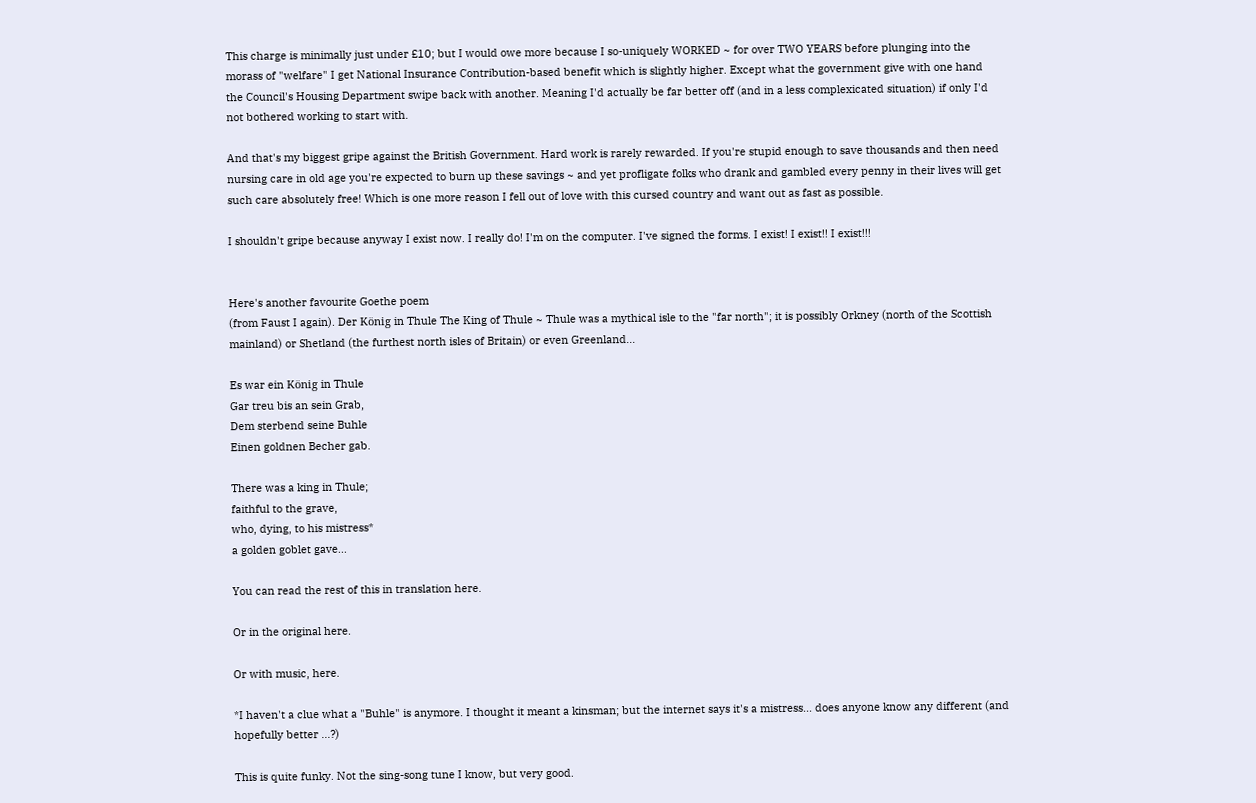This charge is minimally just under £10; but I would owe more because I so-uniquely WORKED ~ for over TWO YEARS before plunging into the morass of "welfare" I get National Insurance Contribution-based benefit which is slightly higher. Except what the government give with one hand the Council's Housing Department swipe back with another. Meaning I'd actually be far better off (and in a less complexicated situation) if only I'd not bothered working to start with.

And that's my biggest gripe against the British Government. Hard work is rarely rewarded. If you're stupid enough to save thousands and then need nursing care in old age you're expected to burn up these savings ~ and yet profligate folks who drank and gambled every penny in their lives will get such care absolutely free! Which is one more reason I fell out of love with this cursed country and want out as fast as possible.

I shouldn't gripe because anyway I exist now. I really do! I'm on the computer. I've signed the forms. I exist! I exist!! I exist!!!


Here's another favourite Goethe poem
(from Faust I again). Der König in Thule The King of Thule ~ Thule was a mythical isle to the "far north"; it is possibly Orkney (north of the Scottish mainland) or Shetland (the furthest north isles of Britain) or even Greenland...

Es war ein König in Thule
Gar treu bis an sein Grab,
Dem sterbend seine Buhle
Einen goldnen Becher gab.

There was a king in Thule;
faithful to the grave,
who, dying, to his mistress*
a golden goblet gave...

You can read the rest of this in translation here.

Or in the original here.

Or with music, here.

*I haven't a clue what a "Buhle" is anymore. I thought it meant a kinsman; but the internet says it's a mistress... does anyone know any different (and hopefully better ...?)

This is quite funky. Not the sing-song tune I know, but very good.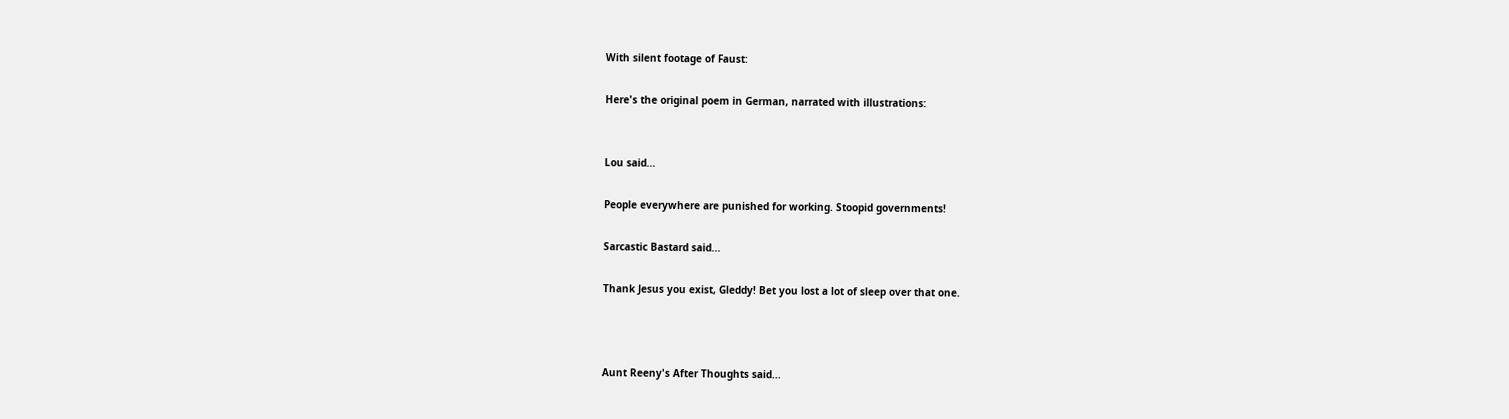With silent footage of Faust:

Here's the original poem in German, narrated with illustrations:


Lou said...

People everywhere are punished for working. Stoopid governments!

Sarcastic Bastard said...

Thank Jesus you exist, Gleddy! Bet you lost a lot of sleep over that one.



Aunt Reeny's After Thoughts said...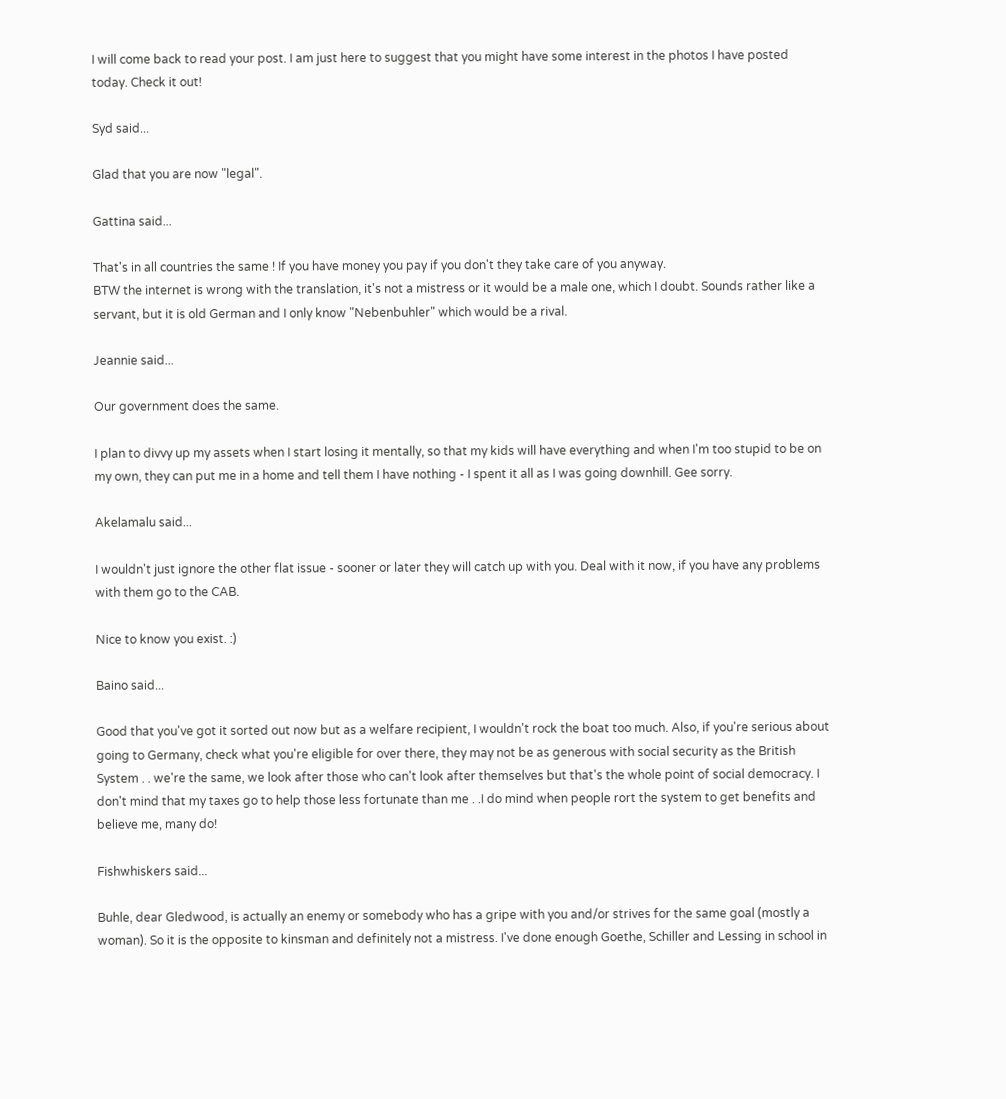I will come back to read your post. I am just here to suggest that you might have some interest in the photos I have posted today. Check it out!

Syd said...

Glad that you are now "legal".

Gattina said...

That's in all countries the same ! If you have money you pay if you don't they take care of you anyway.
BTW the internet is wrong with the translation, it's not a mistress or it would be a male one, which I doubt. Sounds rather like a servant, but it is old German and I only know "Nebenbuhler" which would be a rival.

Jeannie said...

Our government does the same.

I plan to divvy up my assets when I start losing it mentally, so that my kids will have everything and when I'm too stupid to be on my own, they can put me in a home and tell them I have nothing - I spent it all as I was going downhill. Gee sorry.

Akelamalu said...

I wouldn't just ignore the other flat issue - sooner or later they will catch up with you. Deal with it now, if you have any problems with them go to the CAB.

Nice to know you exist. :)

Baino said...

Good that you've got it sorted out now but as a welfare recipient, I wouldn't rock the boat too much. Also, if you're serious about going to Germany, check what you're eligible for over there, they may not be as generous with social security as the British System . . we're the same, we look after those who can't look after themselves but that's the whole point of social democracy. I don't mind that my taxes go to help those less fortunate than me . .I do mind when people rort the system to get benefits and believe me, many do!

Fishwhiskers said...

Buhle, dear Gledwood, is actually an enemy or somebody who has a gripe with you and/or strives for the same goal (mostly a woman). So it is the opposite to kinsman and definitely not a mistress. I've done enough Goethe, Schiller and Lessing in school in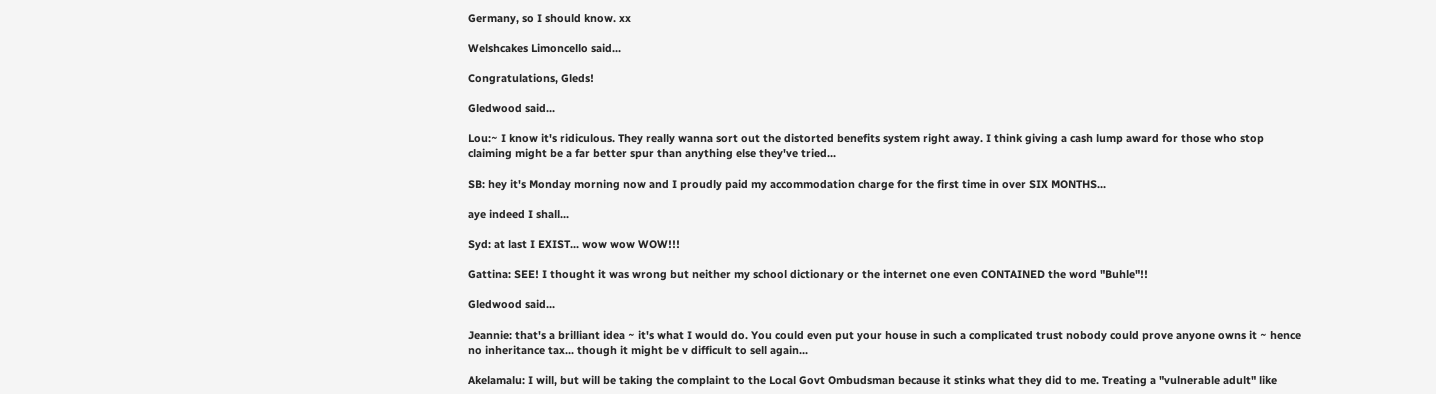Germany, so I should know. xx

Welshcakes Limoncello said...

Congratulations, Gleds!

Gledwood said...

Lou:~ I know it's ridiculous. They really wanna sort out the distorted benefits system right away. I think giving a cash lump award for those who stop claiming might be a far better spur than anything else they've tried...

SB: hey it's Monday morning now and I proudly paid my accommodation charge for the first time in over SIX MONTHS...

aye indeed I shall...

Syd: at last I EXIST... wow wow WOW!!!

Gattina: SEE! I thought it was wrong but neither my school dictionary or the internet one even CONTAINED the word "Buhle"!!

Gledwood said...

Jeannie: that's a brilliant idea ~ it's what I would do. You could even put your house in such a complicated trust nobody could prove anyone owns it ~ hence no inheritance tax... though it might be v difficult to sell again...

Akelamalu: I will, but will be taking the complaint to the Local Govt Ombudsman because it stinks what they did to me. Treating a "vulnerable adult" like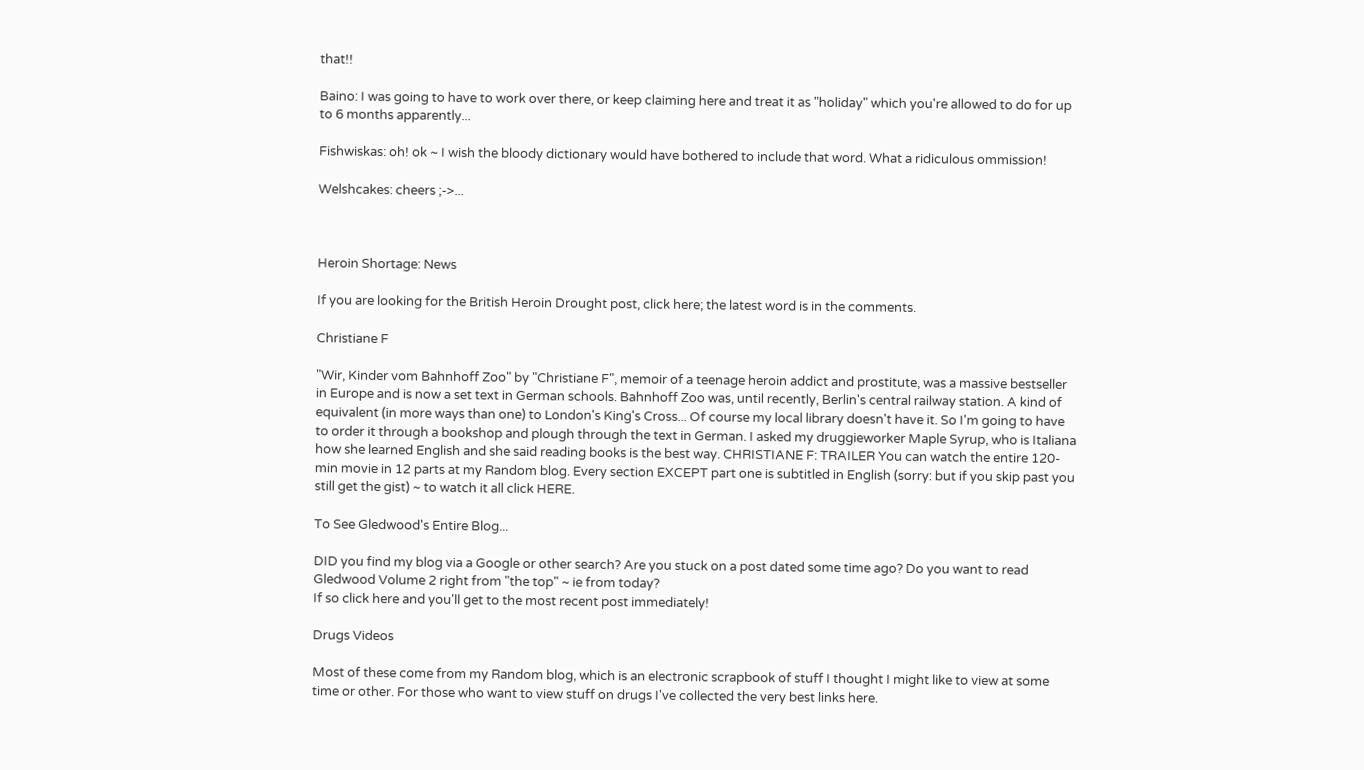that!!

Baino: I was going to have to work over there, or keep claiming here and treat it as "holiday" which you're allowed to do for up to 6 months apparently...

Fishwiskas: oh! ok ~ I wish the bloody dictionary would have bothered to include that word. What a ridiculous ommission!

Welshcakes: cheers ;->...



Heroin Shortage: News

If you are looking for the British Heroin Drought post, click here; the latest word is in the comments.

Christiane F

"Wir, Kinder vom Bahnhoff Zoo" by "Christiane F", memoir of a teenage heroin addict and prostitute, was a massive bestseller in Europe and is now a set text in German schools. Bahnhoff Zoo was, until recently, Berlin's central railway station. A kind of equivalent (in more ways than one) to London's King's Cross... Of course my local library doesn't have it. So I'm going to have to order it through a bookshop and plough through the text in German. I asked my druggieworker Maple Syrup, who is Italiana how she learned English and she said reading books is the best way. CHRISTIANE F: TRAILER You can watch the entire 120-min movie in 12 parts at my Random blog. Every section EXCEPT part one is subtitled in English (sorry: but if you skip past you still get the gist) ~ to watch it all click HERE.

To See Gledwood's Entire Blog...

DID you find my blog via a Google or other search? Are you stuck on a post dated some time ago? Do you want to read Gledwood Volume 2 right from "the top" ~ ie from today?
If so click here and you'll get to the most recent post immediately!

Drugs Videos

Most of these come from my Random blog, which is an electronic scrapbook of stuff I thought I might like to view at some time or other. For those who want to view stuff on drugs I've collected the very best links here.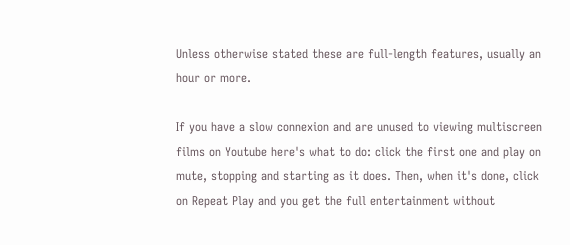Unless otherwise stated these are full-length features, usually an hour or more.

If you have a slow connexion and are unused to viewing multiscreen films on Youtube here's what to do: click the first one and play on mute, stopping and starting as it does. Then, when it's done, click on Repeat Play and you get the full entertainment without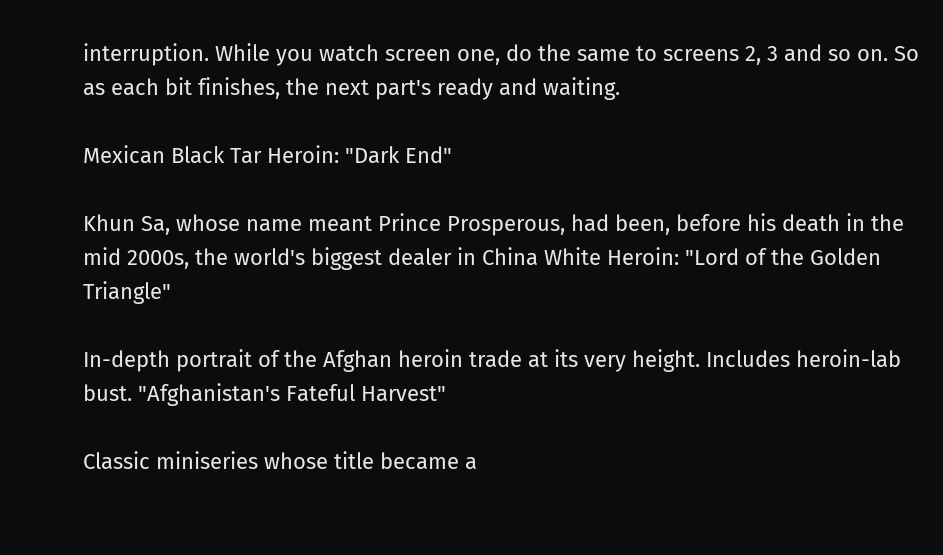interruption. While you watch screen one, do the same to screens 2, 3 and so on. So as each bit finishes, the next part's ready and waiting.

Mexican Black Tar Heroin: "Dark End"

Khun Sa, whose name meant Prince Prosperous, had been, before his death in the mid 2000s, the world's biggest dealer in China White Heroin: "Lord of the Golden Triangle"

In-depth portrait of the Afghan heroin trade at its very height. Includes heroin-lab bust. "Afghanistan's Fateful Harvest"

Classic miniseries whose title became a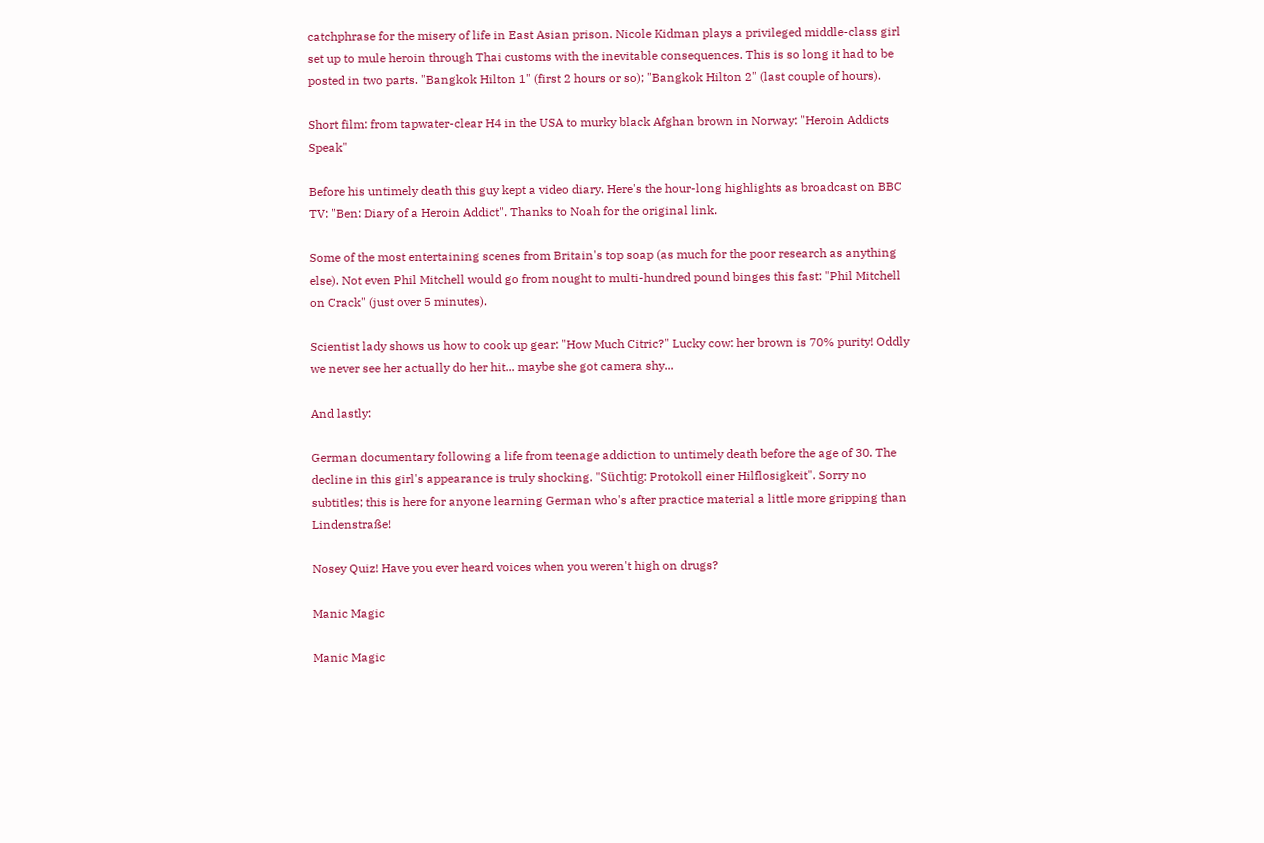catchphrase for the misery of life in East Asian prison. Nicole Kidman plays a privileged middle-class girl set up to mule heroin through Thai customs with the inevitable consequences. This is so long it had to be posted in two parts. "Bangkok Hilton 1" (first 2 hours or so); "Bangkok Hilton 2" (last couple of hours).

Short film: from tapwater-clear H4 in the USA to murky black Afghan brown in Norway: "Heroin Addicts Speak"

Before his untimely death this guy kept a video diary. Here's the hour-long highlights as broadcast on BBC TV: "Ben: Diary of a Heroin Addict". Thanks to Noah for the original link.

Some of the most entertaining scenes from Britain's top soap (as much for the poor research as anything else). Not even Phil Mitchell would go from nought to multi-hundred pound binges this fast: "Phil Mitchell on Crack" (just over 5 minutes).

Scientist lady shows us how to cook up gear: "How Much Citric?" Lucky cow: her brown is 70% purity! Oddly we never see her actually do her hit... maybe she got camera shy...

And lastly:

German documentary following a life from teenage addiction to untimely death before the age of 30. The decline in this girl's appearance is truly shocking. "Süchtig: Protokoll einer Hilflosigkeit". Sorry no subtitles; this is here for anyone learning German who's after practice material a little more gripping than Lindenstraße!

Nosey Quiz! Have you ever heard voices when you weren't high on drugs?

Manic Magic

Manic Magic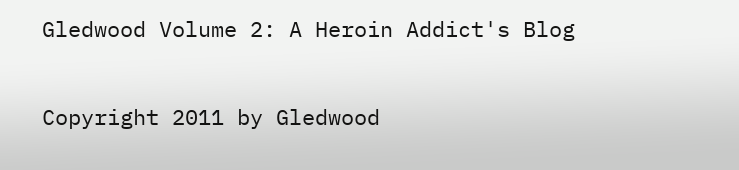Gledwood Volume 2: A Heroin Addict's Blog

Copyright 2011 by Gledwood